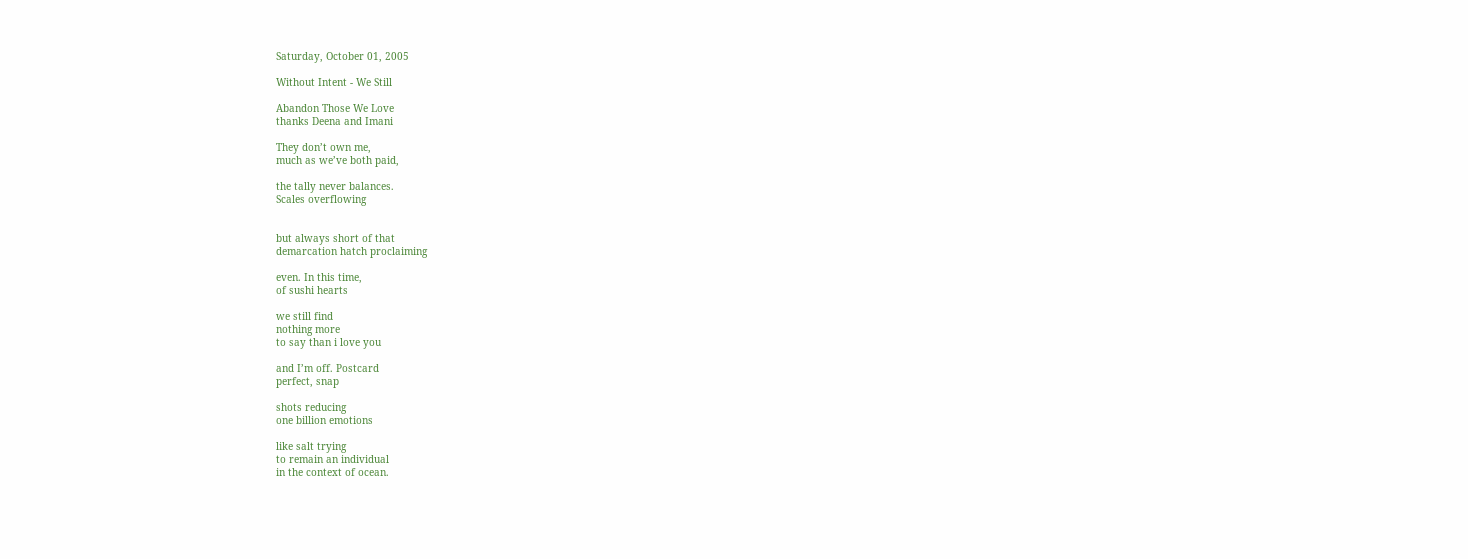Saturday, October 01, 2005

Without Intent - We Still

Abandon Those We Love
thanks Deena and Imani

They don’t own me,
much as we’ve both paid,

the tally never balances.
Scales overflowing


but always short of that
demarcation hatch proclaiming

even. In this time,
of sushi hearts

we still find
nothing more
to say than i love you

and I’m off. Postcard
perfect, snap

shots reducing
one billion emotions

like salt trying
to remain an individual
in the context of ocean.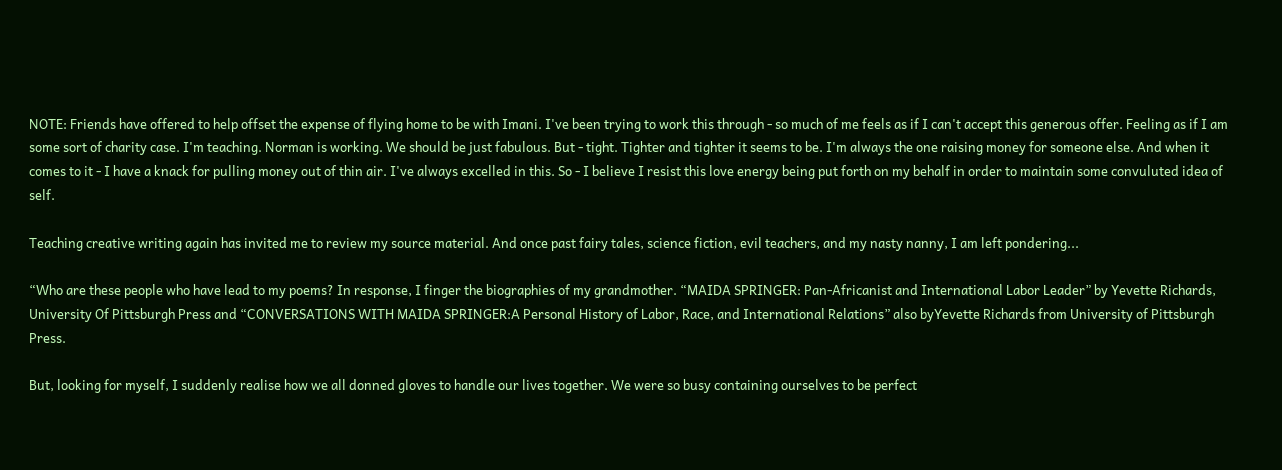NOTE: Friends have offered to help offset the expense of flying home to be with Imani. I've been trying to work this through - so much of me feels as if I can't accept this generous offer. Feeling as if I am some sort of charity case. I'm teaching. Norman is working. We should be just fabulous. But - tight. Tighter and tighter it seems to be. I'm always the one raising money for someone else. And when it comes to it - I have a knack for pulling money out of thin air. I've always excelled in this. So - I believe I resist this love energy being put forth on my behalf in order to maintain some convuluted idea of self.

Teaching creative writing again has invited me to review my source material. And once past fairy tales, science fiction, evil teachers, and my nasty nanny, I am left pondering...

“Who are these people who have lead to my poems? In response, I finger the biographies of my grandmother. “MAIDA SPRINGER: Pan-Africanist and International Labor Leader” by Yevette Richards, University Of Pittsburgh Press and “CONVERSATIONS WITH MAIDA SPRINGER:A Personal History of Labor, Race, and International Relations” also byYevette Richards from University of Pittsburgh Press.

But, looking for myself, I suddenly realise how we all donned gloves to handle our lives together. We were so busy containing ourselves to be perfect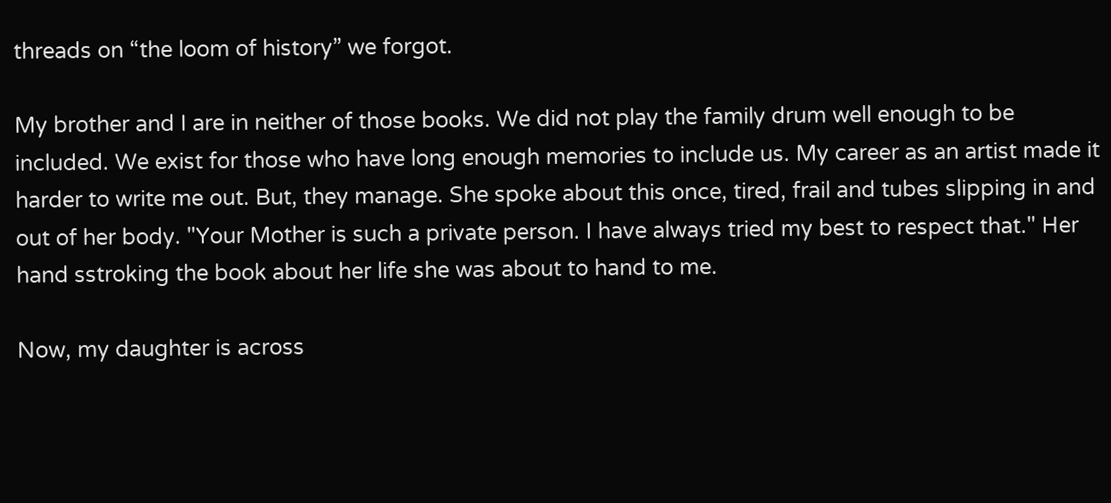threads on “the loom of history” we forgot.

My brother and I are in neither of those books. We did not play the family drum well enough to be included. We exist for those who have long enough memories to include us. My career as an artist made it harder to write me out. But, they manage. She spoke about this once, tired, frail and tubes slipping in and out of her body. "Your Mother is such a private person. I have always tried my best to respect that." Her hand sstroking the book about her life she was about to hand to me.

Now, my daughter is across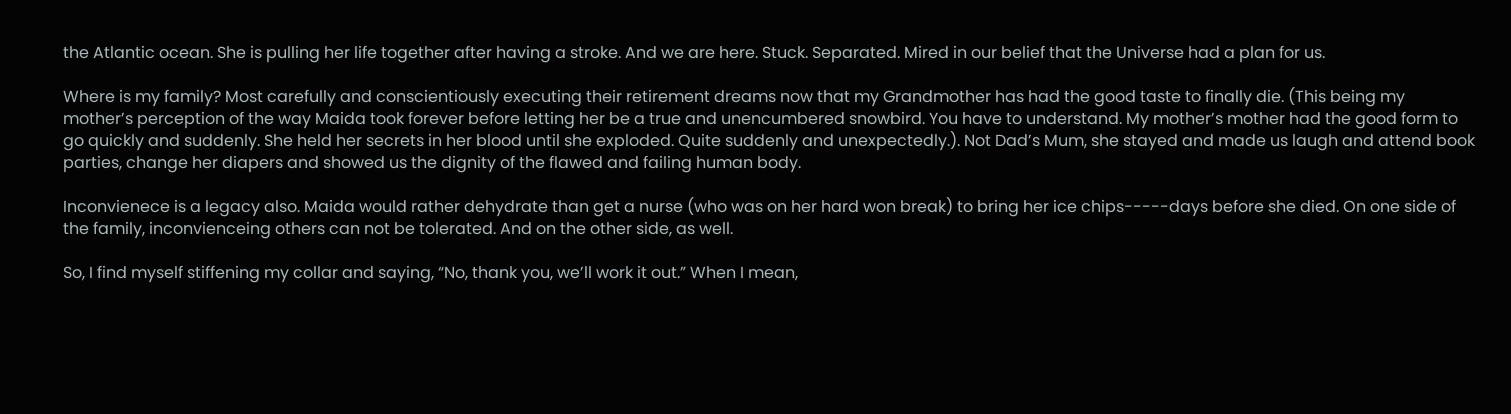the Atlantic ocean. She is pulling her life together after having a stroke. And we are here. Stuck. Separated. Mired in our belief that the Universe had a plan for us.

Where is my family? Most carefully and conscientiously executing their retirement dreams now that my Grandmother has had the good taste to finally die. (This being my mother’s perception of the way Maida took forever before letting her be a true and unencumbered snowbird. You have to understand. My mother’s mother had the good form to go quickly and suddenly. She held her secrets in her blood until she exploded. Quite suddenly and unexpectedly.). Not Dad’s Mum, she stayed and made us laugh and attend book parties, change her diapers and showed us the dignity of the flawed and failing human body.

Inconvienece is a legacy also. Maida would rather dehydrate than get a nurse (who was on her hard won break) to bring her ice chips-----days before she died. On one side of the family, inconvienceing others can not be tolerated. And on the other side, as well.

So, I find myself stiffening my collar and saying, “No, thank you, we’ll work it out.” When I mean,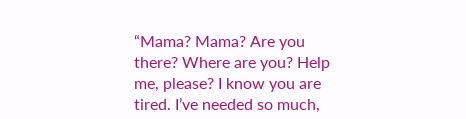“Mama? Mama? Are you there? Where are you? Help me, please? I know you are tired. I’ve needed so much,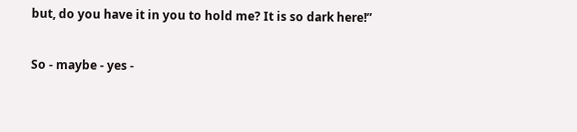but, do you have it in you to hold me? It is so dark here!”

So - maybe - yes -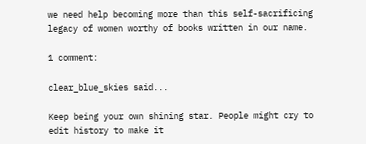we need help becoming more than this self-sacrificing legacy of women worthy of books written in our name.

1 comment:

clear_blue_skies said...

Keep being your own shining star. People might cry to edit history to make it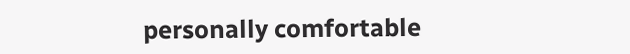personally comfortable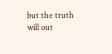but the truth will out